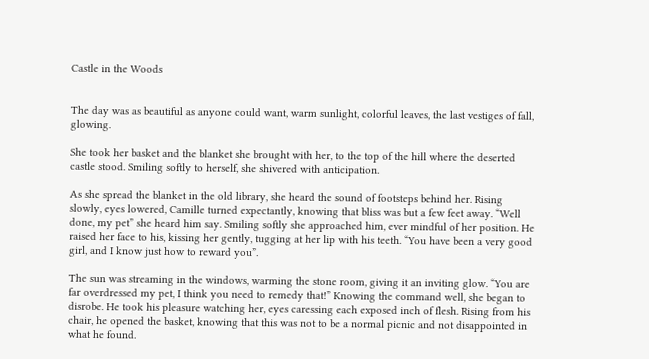Castle in the Woods


The day was as beautiful as anyone could want, warm sunlight, colorful leaves, the last vestiges of fall, glowing.

She took her basket and the blanket she brought with her, to the top of the hill where the deserted castle stood. Smiling softly to herself, she shivered with anticipation.

As she spread the blanket in the old library, she heard the sound of footsteps behind her. Rising slowly, eyes lowered, Camille turned expectantly, knowing that bliss was but a few feet away. “Well done, my pet” she heard him say. Smiling softly she approached him, ever mindful of her position. He raised her face to his, kissing her gently, tugging at her lip with his teeth. “You have been a very good girl, and I know just how to reward you”.

The sun was streaming in the windows, warming the stone room, giving it an inviting glow. “You are far overdressed my pet, I think you need to remedy that!” Knowing the command well, she began to disrobe. He took his pleasure watching her, eyes caressing each exposed inch of flesh. Rising from his chair, he opened the basket, knowing that this was not to be a normal picnic and not disappointed in what he found.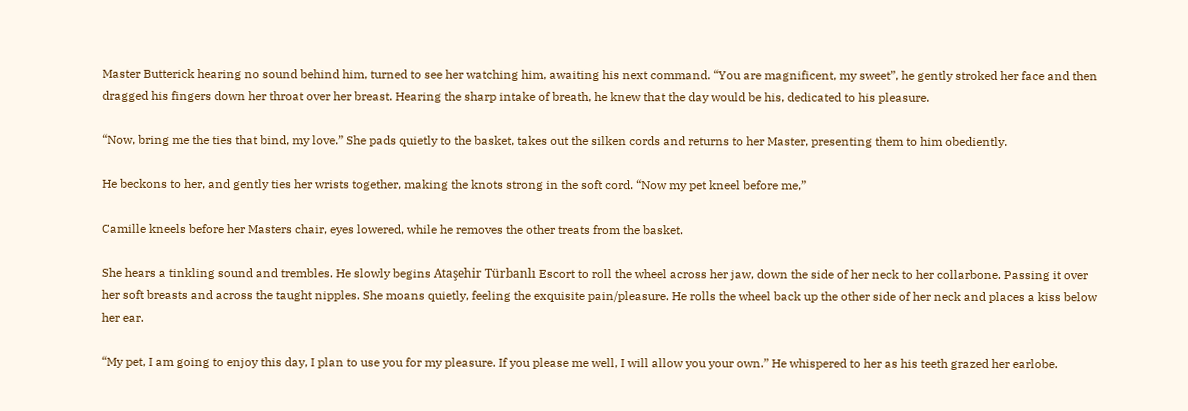Master Butterick hearing no sound behind him, turned to see her watching him, awaiting his next command. “You are magnificent, my sweet”, he gently stroked her face and then dragged his fingers down her throat over her breast. Hearing the sharp intake of breath, he knew that the day would be his, dedicated to his pleasure.

“Now, bring me the ties that bind, my love.” She pads quietly to the basket, takes out the silken cords and returns to her Master, presenting them to him obediently.

He beckons to her, and gently ties her wrists together, making the knots strong in the soft cord. “Now my pet kneel before me,”

Camille kneels before her Masters chair, eyes lowered, while he removes the other treats from the basket.

She hears a tinkling sound and trembles. He slowly begins Ataşehir Türbanlı Escort to roll the wheel across her jaw, down the side of her neck to her collarbone. Passing it over her soft breasts and across the taught nipples. She moans quietly, feeling the exquisite pain/pleasure. He rolls the wheel back up the other side of her neck and places a kiss below her ear.

“My pet, I am going to enjoy this day, I plan to use you for my pleasure. If you please me well, I will allow you your own.” He whispered to her as his teeth grazed her earlobe.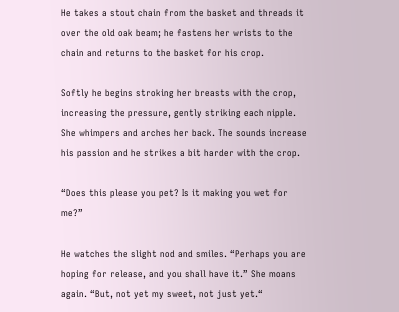He takes a stout chain from the basket and threads it over the old oak beam; he fastens her wrists to the chain and returns to the basket for his crop.

Softly he begins stroking her breasts with the crop, increasing the pressure, gently striking each nipple. She whimpers and arches her back. The sounds increase his passion and he strikes a bit harder with the crop.

“Does this please you pet? Is it making you wet for me?”

He watches the slight nod and smiles. “Perhaps you are hoping for release, and you shall have it.” She moans again. “But, not yet my sweet, not just yet.“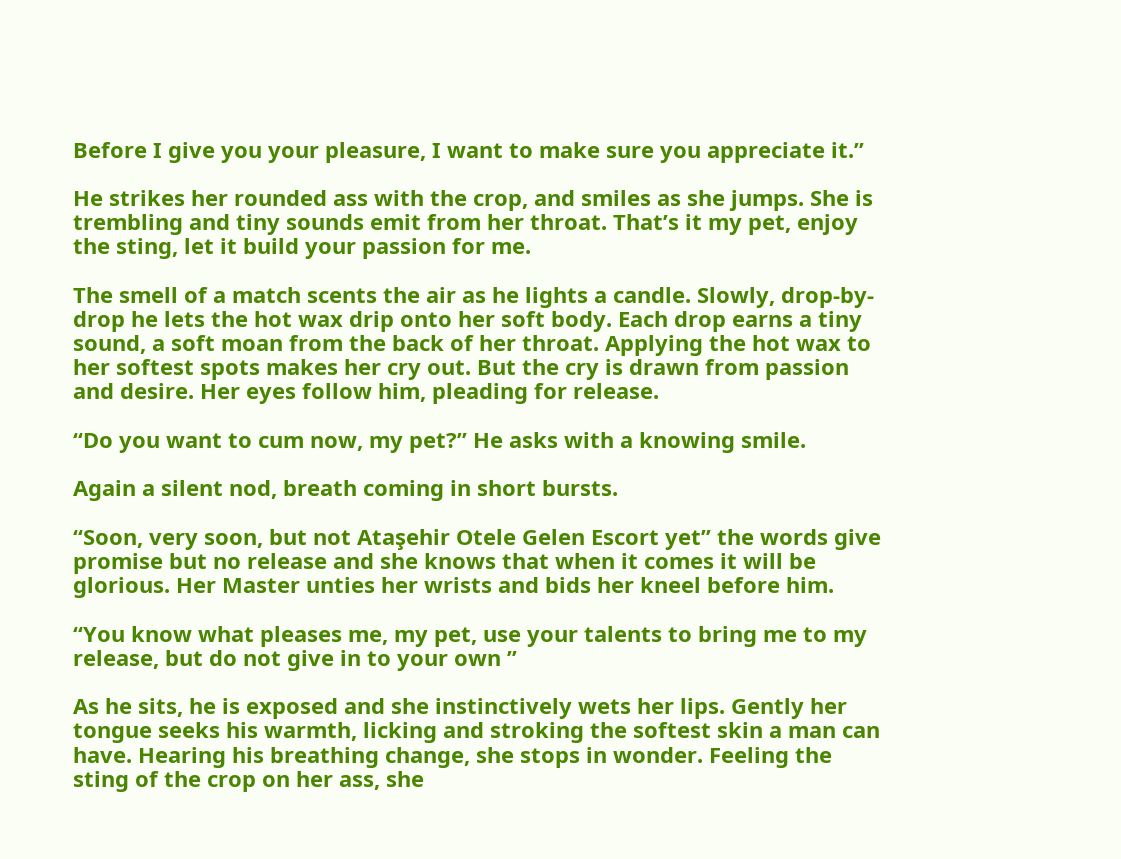Before I give you your pleasure, I want to make sure you appreciate it.”

He strikes her rounded ass with the crop, and smiles as she jumps. She is trembling and tiny sounds emit from her throat. That’s it my pet, enjoy the sting, let it build your passion for me.

The smell of a match scents the air as he lights a candle. Slowly, drop-by-drop he lets the hot wax drip onto her soft body. Each drop earns a tiny sound, a soft moan from the back of her throat. Applying the hot wax to her softest spots makes her cry out. But the cry is drawn from passion and desire. Her eyes follow him, pleading for release.

“Do you want to cum now, my pet?” He asks with a knowing smile.

Again a silent nod, breath coming in short bursts.

“Soon, very soon, but not Ataşehir Otele Gelen Escort yet” the words give promise but no release and she knows that when it comes it will be glorious. Her Master unties her wrists and bids her kneel before him.

“You know what pleases me, my pet, use your talents to bring me to my release, but do not give in to your own ”

As he sits, he is exposed and she instinctively wets her lips. Gently her tongue seeks his warmth, licking and stroking the softest skin a man can have. Hearing his breathing change, she stops in wonder. Feeling the sting of the crop on her ass, she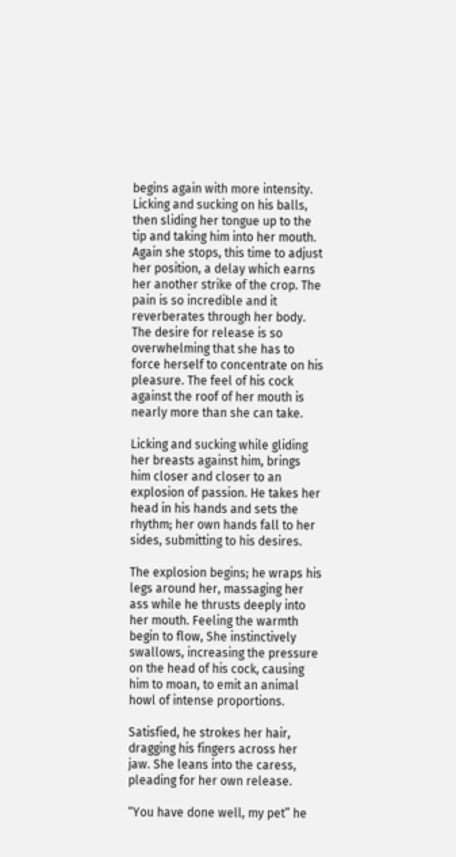begins again with more intensity. Licking and sucking on his balls, then sliding her tongue up to the tip and taking him into her mouth. Again she stops, this time to adjust her position, a delay which earns her another strike of the crop. The pain is so incredible and it reverberates through her body. The desire for release is so overwhelming that she has to force herself to concentrate on his pleasure. The feel of his cock against the roof of her mouth is nearly more than she can take.

Licking and sucking while gliding her breasts against him, brings him closer and closer to an explosion of passion. He takes her head in his hands and sets the rhythm; her own hands fall to her sides, submitting to his desires.

The explosion begins; he wraps his legs around her, massaging her ass while he thrusts deeply into her mouth. Feeling the warmth begin to flow, She instinctively swallows, increasing the pressure on the head of his cock, causing him to moan, to emit an animal howl of intense proportions.

Satisfied, he strokes her hair, dragging his fingers across her jaw. She leans into the caress, pleading for her own release.

“You have done well, my pet” he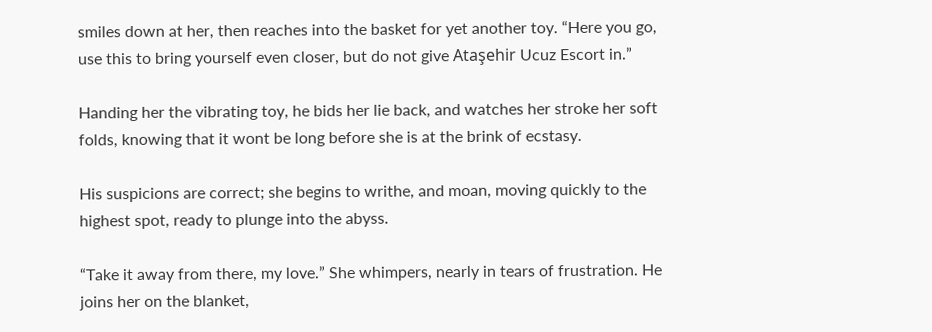smiles down at her, then reaches into the basket for yet another toy. “Here you go, use this to bring yourself even closer, but do not give Ataşehir Ucuz Escort in.”

Handing her the vibrating toy, he bids her lie back, and watches her stroke her soft folds, knowing that it wont be long before she is at the brink of ecstasy.

His suspicions are correct; she begins to writhe, and moan, moving quickly to the highest spot, ready to plunge into the abyss.

“Take it away from there, my love.” She whimpers, nearly in tears of frustration. He joins her on the blanket,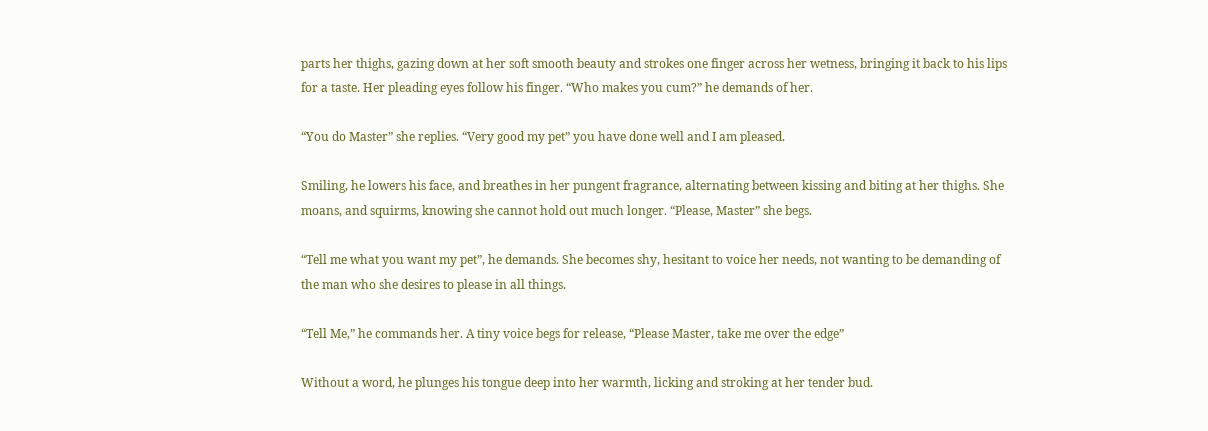parts her thighs, gazing down at her soft smooth beauty and strokes one finger across her wetness, bringing it back to his lips for a taste. Her pleading eyes follow his finger. “Who makes you cum?” he demands of her.

“You do Master” she replies. “Very good my pet” you have done well and I am pleased.

Smiling, he lowers his face, and breathes in her pungent fragrance, alternating between kissing and biting at her thighs. She moans, and squirms, knowing she cannot hold out much longer. “Please, Master” she begs.

“Tell me what you want my pet”, he demands. She becomes shy, hesitant to voice her needs, not wanting to be demanding of the man who she desires to please in all things.

“Tell Me,” he commands her. A tiny voice begs for release, “Please Master, take me over the edge”

Without a word, he plunges his tongue deep into her warmth, licking and stroking at her tender bud.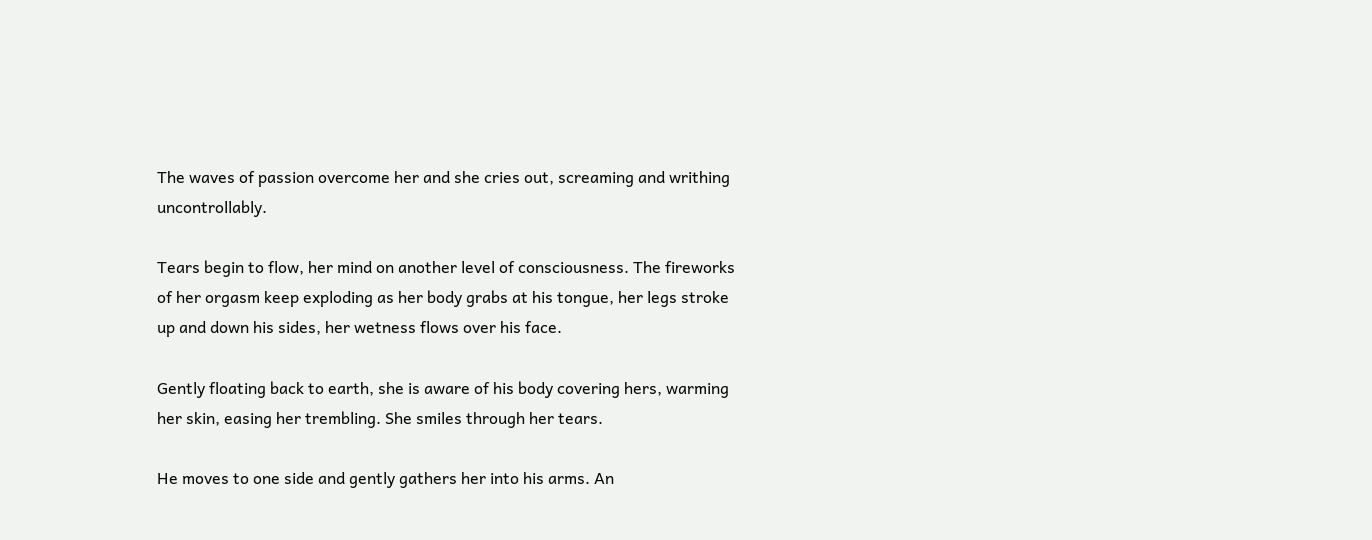The waves of passion overcome her and she cries out, screaming and writhing uncontrollably.

Tears begin to flow, her mind on another level of consciousness. The fireworks of her orgasm keep exploding as her body grabs at his tongue, her legs stroke up and down his sides, her wetness flows over his face.

Gently floating back to earth, she is aware of his body covering hers, warming her skin, easing her trembling. She smiles through her tears.

He moves to one side and gently gathers her into his arms. An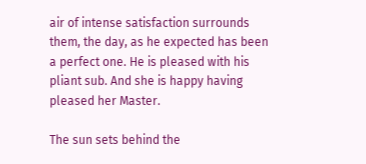air of intense satisfaction surrounds them, the day, as he expected has been a perfect one. He is pleased with his pliant sub. And she is happy having pleased her Master.

The sun sets behind the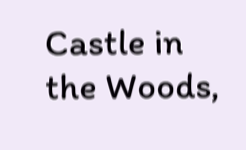Castle in the Woods,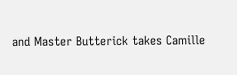and Master Butterick takes Camille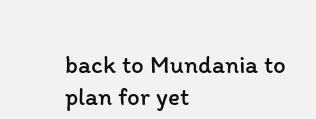back to Mundania to plan for yet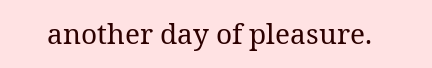another day of pleasure.